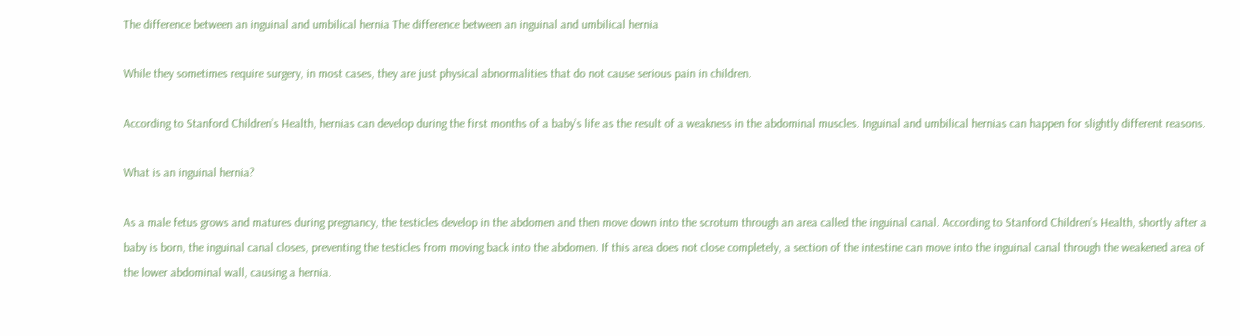The difference between an inguinal and umbilical hernia The difference between an inguinal and umbilical hernia

While they sometimes require surgery, in most cases, they are just physical abnormalities that do not cause serious pain in children.

According to Stanford Children’s Health, hernias can develop during the first months of a baby’s life as the result of a weakness in the abdominal muscles. Inguinal and umbilical hernias can happen for slightly different reasons.

What is an inguinal hernia?

As a male fetus grows and matures during pregnancy, the testicles develop in the abdomen and then move down into the scrotum through an area called the inguinal canal. According to Stanford Children’s Health, shortly after a baby is born, the inguinal canal closes, preventing the testicles from moving back into the abdomen. If this area does not close completely, a section of the intestine can move into the inguinal canal through the weakened area of the lower abdominal wall, causing a hernia.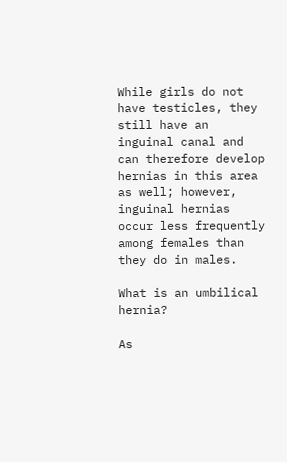While girls do not have testicles, they still have an inguinal canal and can therefore develop hernias in this area as well; however, inguinal hernias occur less frequently among females than they do in males.

What is an umbilical hernia?

As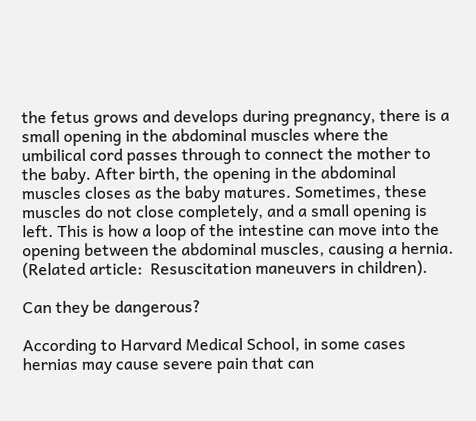the fetus grows and develops during pregnancy, there is a small opening in the abdominal muscles where the umbilical cord passes through to connect the mother to the baby. After birth, the opening in the abdominal muscles closes as the baby matures. Sometimes, these muscles do not close completely, and a small opening is left. This is how a loop of the intestine can move into the opening between the abdominal muscles, causing a hernia. (Related article:  Resuscitation maneuvers in children).

Can they be dangerous?

According to Harvard Medical School, in some cases hernias may cause severe pain that can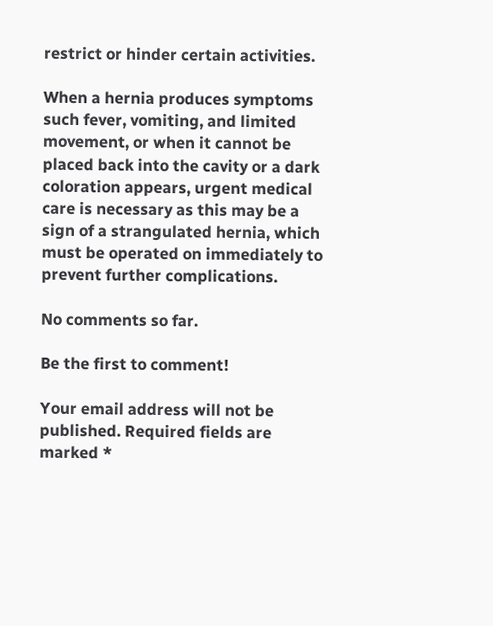restrict or hinder certain activities.

When a hernia produces symptoms such fever, vomiting, and limited movement, or when it cannot be placed back into the cavity or a dark coloration appears, urgent medical care is necessary as this may be a sign of a strangulated hernia, which must be operated on immediately to prevent further complications.

No comments so far.

Be the first to comment!

Your email address will not be published. Required fields are marked *